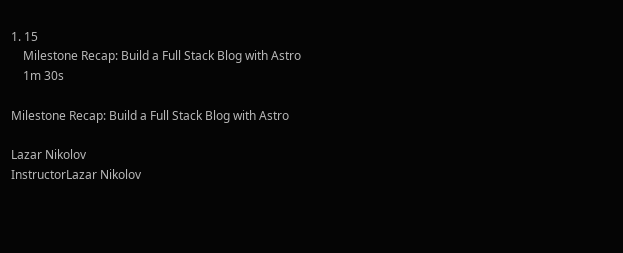1. 15
    Milestone Recap: Build a Full Stack Blog with Astro
    1m 30s

Milestone Recap: Build a Full Stack Blog with Astro

Lazar Nikolov
InstructorLazar Nikolov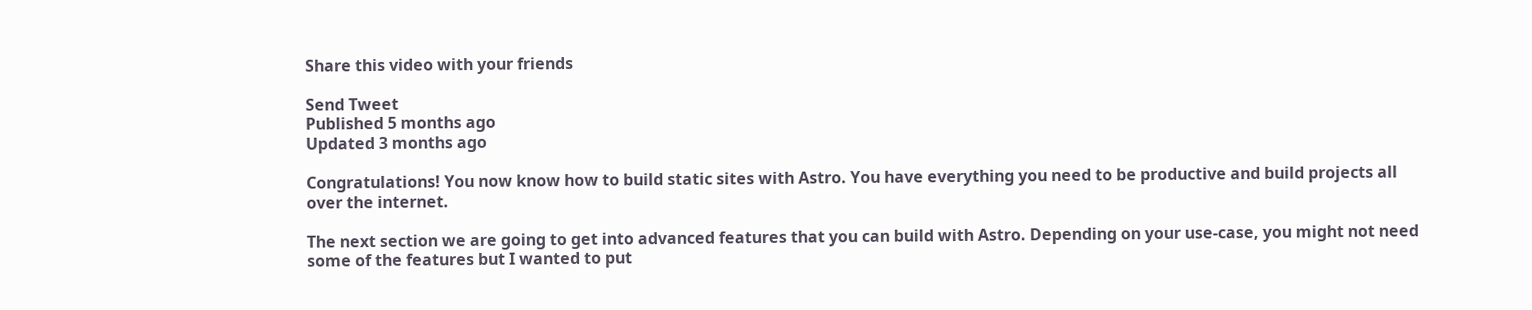Share this video with your friends

Send Tweet
Published 5 months ago
Updated 3 months ago

Congratulations! You now know how to build static sites with Astro. You have everything you need to be productive and build projects all over the internet.

The next section we are going to get into advanced features that you can build with Astro. Depending on your use-case, you might not need some of the features but I wanted to put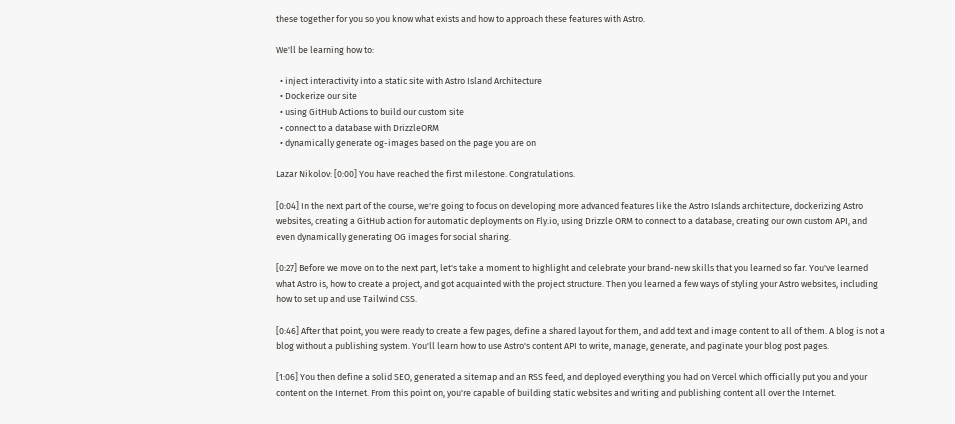these together for you so you know what exists and how to approach these features with Astro.

We'll be learning how to:

  • inject interactivity into a static site with Astro Island Architecture
  • Dockerize our site
  • using GitHub Actions to build our custom site
  • connect to a database with DrizzleORM
  • dynamically generate og-images based on the page you are on

Lazar Nikolov: [0:00] You have reached the first milestone. Congratulations.

[0:04] In the next part of the course, we're going to focus on developing more advanced features like the Astro Islands architecture, dockerizing Astro websites, creating a GitHub action for automatic deployments on Fly.io, using Drizzle ORM to connect to a database, creating our own custom API, and even dynamically generating OG images for social sharing.

[0:27] Before we move on to the next part, let's take a moment to highlight and celebrate your brand-new skills that you learned so far. You've learned what Astro is, how to create a project, and got acquainted with the project structure. Then you learned a few ways of styling your Astro websites, including how to set up and use Tailwind CSS.

[0:46] After that point, you were ready to create a few pages, define a shared layout for them, and add text and image content to all of them. A blog is not a blog without a publishing system. You'll learn how to use Astro's content API to write, manage, generate, and paginate your blog post pages.

[1:06] You then define a solid SEO, generated a sitemap and an RSS feed, and deployed everything you had on Vercel which officially put you and your content on the Internet. From this point on, you're capable of building static websites and writing and publishing content all over the Internet.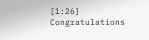[1:26] Congratulations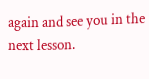again and see you in the next lesson.